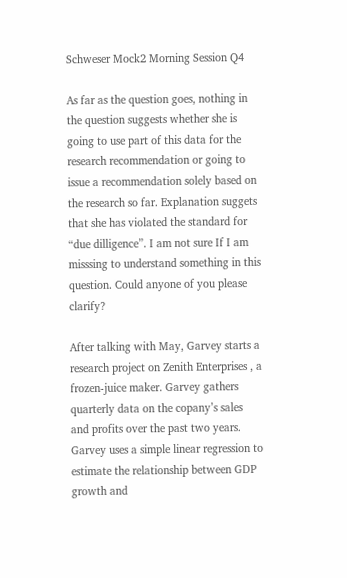Schweser Mock2 Morning Session Q4

As far as the question goes, nothing in the question suggests whether she is going to use part of this data for the research recommendation or going to issue a recommendation solely based on the research so far. Explanation suggets that she has violated the standard for “due dilligence”. I am not sure If I am misssing to understand something in this question. Could anyone of you please clarify?

After talking with May, Garvey starts a research project on Zenith Enterprises , a frozen-juice maker. Garvey gathers quarterly data on the copany’s sales and profits over the past two years. Garvey uses a simple linear regression to estimate the relationship between GDP growth and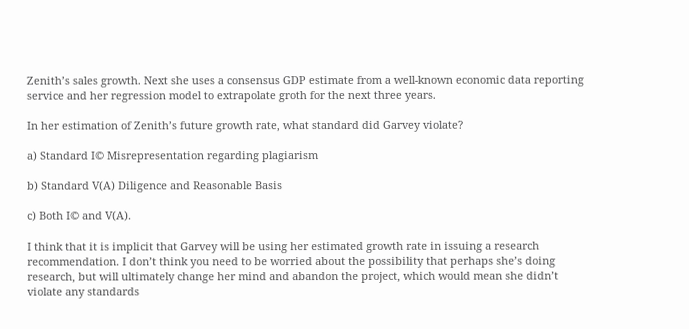Zenith’s sales growth. Next she uses a consensus GDP estimate from a well-known economic data reporting service and her regression model to extrapolate groth for the next three years.

In her estimation of Zenith’s future growth rate, what standard did Garvey violate?

a) Standard I© Misrepresentation regarding plagiarism

b) Standard V(A) Diligence and Reasonable Basis

c) Both I© and V(A).

I think that it is implicit that Garvey will be using her estimated growth rate in issuing a research recommendation. I don’t think you need to be worried about the possibility that perhaps she’s doing research, but will ultimately change her mind and abandon the project, which would mean she didn’t violate any standards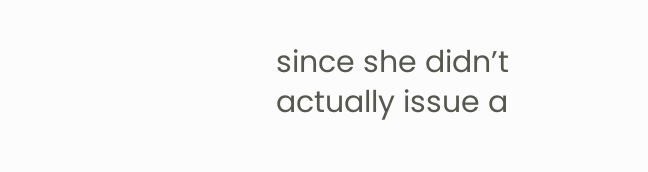since she didn’t actually issue a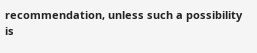recommendation, unless such a possibility is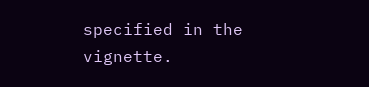specified in the vignette.